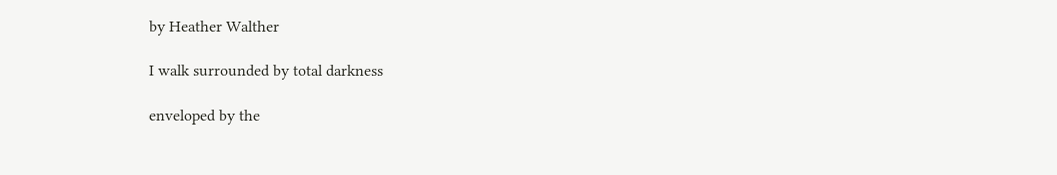by Heather Walther

I walk surrounded by total darkness

enveloped by the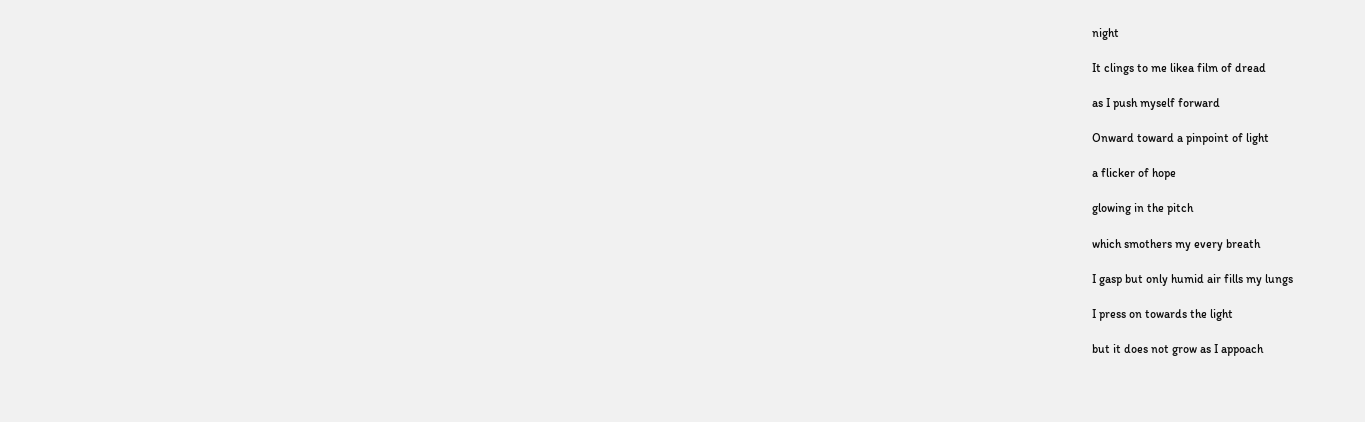night

It clings to me likea film of dread

as I push myself forward

Onward toward a pinpoint of light

a flicker of hope

glowing in the pitch

which smothers my every breath

I gasp but only humid air fills my lungs

I press on towards the light

but it does not grow as I appoach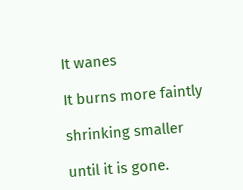It wanes

It burns more faintly

shrinking smaller

until it is gone.